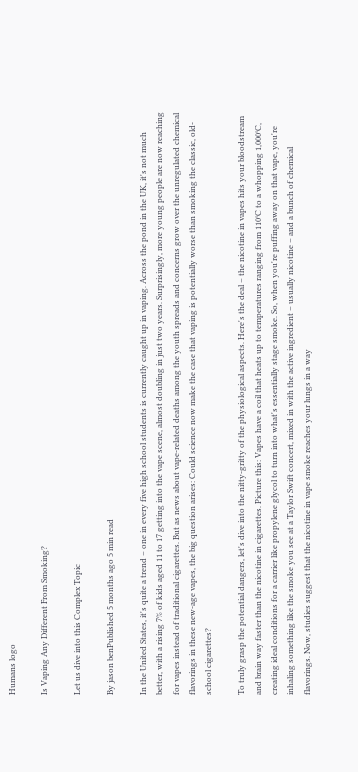Humans logo

Is Vaping Any Different From Smoking?

Let us dive into this Complex Topic

By jason benPublished 5 months ago 5 min read

In the United States, it's quite a trend – one in every five high school students is currently caught up in vaping. Across the pond in the UK, it's not much better, with a rising 7% of kids aged 11 to 17 getting into the vape scene, almost doubling in just two years. Surprisingly, more young people are now reaching for vapes instead of traditional cigarettes. But as news about vape-related deaths among the youth spreads and concerns grow over the unregulated chemical flavorings in these new-age vapes, the big question arises: Could science now make the case that vaping is potentially worse than smoking the classic, old-school cigarettes?

To truly grasp the potential dangers, let's dive into the nitty-gritty of the physiological aspects. Here's the deal – the nicotine in vapes hits your bloodstream and brain way faster than the nicotine in cigarettes. Picture this: Vapes have a coil that heats up to temperatures ranging from 110°C to a whopping 1,000°C, creating ideal conditions for a carrier like propylene glycol to turn into what's essentially stage smoke. So, when you're puffing away on that vape, you're inhaling something like the smoke you see at a Taylor Swift concert, mixed in with the active ingredient – usually nicotine – and a bunch of chemical flavorings. Now, studies suggest that the nicotine in vape smoke reaches your lungs in a way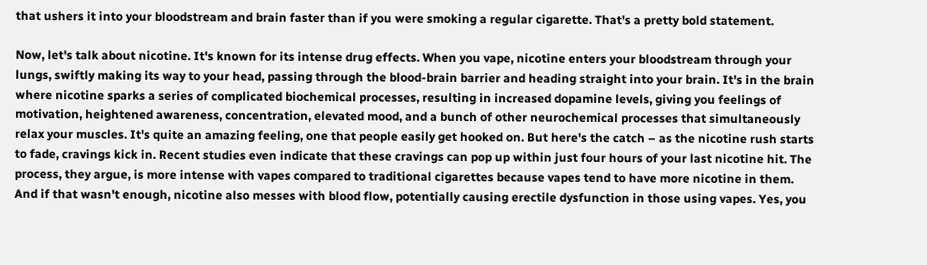that ushers it into your bloodstream and brain faster than if you were smoking a regular cigarette. That's a pretty bold statement.

Now, let's talk about nicotine. It's known for its intense drug effects. When you vape, nicotine enters your bloodstream through your lungs, swiftly making its way to your head, passing through the blood-brain barrier and heading straight into your brain. It's in the brain where nicotine sparks a series of complicated biochemical processes, resulting in increased dopamine levels, giving you feelings of motivation, heightened awareness, concentration, elevated mood, and a bunch of other neurochemical processes that simultaneously relax your muscles. It's quite an amazing feeling, one that people easily get hooked on. But here's the catch – as the nicotine rush starts to fade, cravings kick in. Recent studies even indicate that these cravings can pop up within just four hours of your last nicotine hit. The process, they argue, is more intense with vapes compared to traditional cigarettes because vapes tend to have more nicotine in them. And if that wasn't enough, nicotine also messes with blood flow, potentially causing erectile dysfunction in those using vapes. Yes, you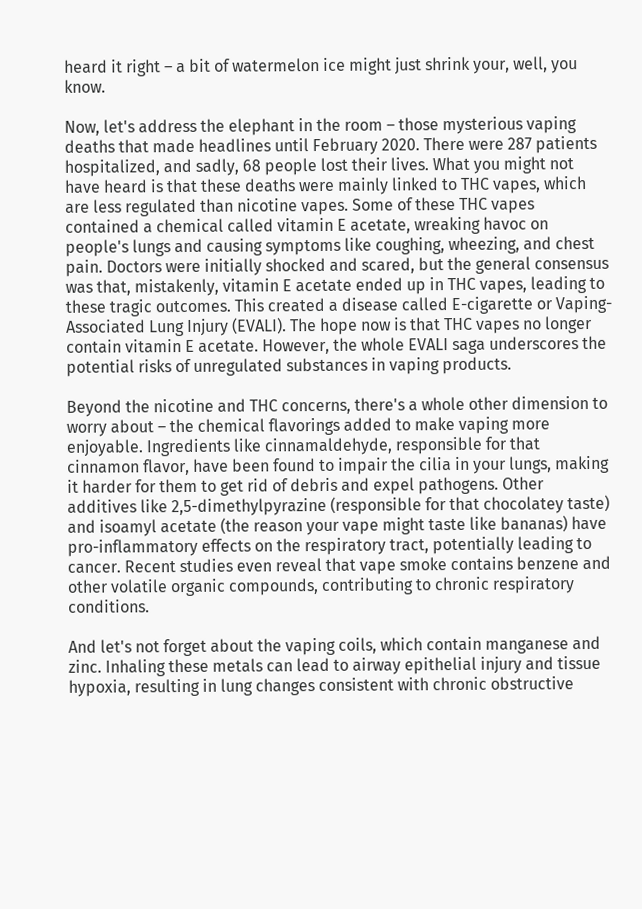heard it right – a bit of watermelon ice might just shrink your, well, you know.

Now, let's address the elephant in the room – those mysterious vaping deaths that made headlines until February 2020. There were 287 patients hospitalized, and sadly, 68 people lost their lives. What you might not have heard is that these deaths were mainly linked to THC vapes, which are less regulated than nicotine vapes. Some of these THC vapes contained a chemical called vitamin E acetate, wreaking havoc on people's lungs and causing symptoms like coughing, wheezing, and chest pain. Doctors were initially shocked and scared, but the general consensus was that, mistakenly, vitamin E acetate ended up in THC vapes, leading to these tragic outcomes. This created a disease called E-cigarette or Vaping-Associated Lung Injury (EVALI). The hope now is that THC vapes no longer contain vitamin E acetate. However, the whole EVALI saga underscores the potential risks of unregulated substances in vaping products.

Beyond the nicotine and THC concerns, there's a whole other dimension to worry about – the chemical flavorings added to make vaping more enjoyable. Ingredients like cinnamaldehyde, responsible for that cinnamon flavor, have been found to impair the cilia in your lungs, making it harder for them to get rid of debris and expel pathogens. Other additives like 2,5-dimethylpyrazine (responsible for that chocolatey taste) and isoamyl acetate (the reason your vape might taste like bananas) have pro-inflammatory effects on the respiratory tract, potentially leading to cancer. Recent studies even reveal that vape smoke contains benzene and other volatile organic compounds, contributing to chronic respiratory conditions.

And let's not forget about the vaping coils, which contain manganese and zinc. Inhaling these metals can lead to airway epithelial injury and tissue hypoxia, resulting in lung changes consistent with chronic obstructive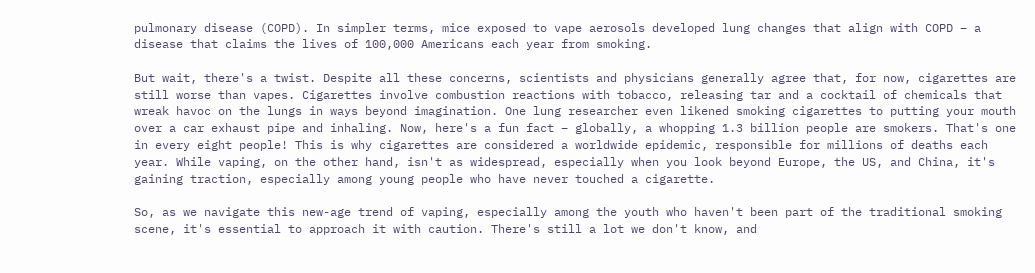pulmonary disease (COPD). In simpler terms, mice exposed to vape aerosols developed lung changes that align with COPD – a disease that claims the lives of 100,000 Americans each year from smoking.

But wait, there's a twist. Despite all these concerns, scientists and physicians generally agree that, for now, cigarettes are still worse than vapes. Cigarettes involve combustion reactions with tobacco, releasing tar and a cocktail of chemicals that wreak havoc on the lungs in ways beyond imagination. One lung researcher even likened smoking cigarettes to putting your mouth over a car exhaust pipe and inhaling. Now, here's a fun fact – globally, a whopping 1.3 billion people are smokers. That's one in every eight people! This is why cigarettes are considered a worldwide epidemic, responsible for millions of deaths each year. While vaping, on the other hand, isn't as widespread, especially when you look beyond Europe, the US, and China, it's gaining traction, especially among young people who have never touched a cigarette.

So, as we navigate this new-age trend of vaping, especially among the youth who haven't been part of the traditional smoking scene, it's essential to approach it with caution. There's still a lot we don't know, and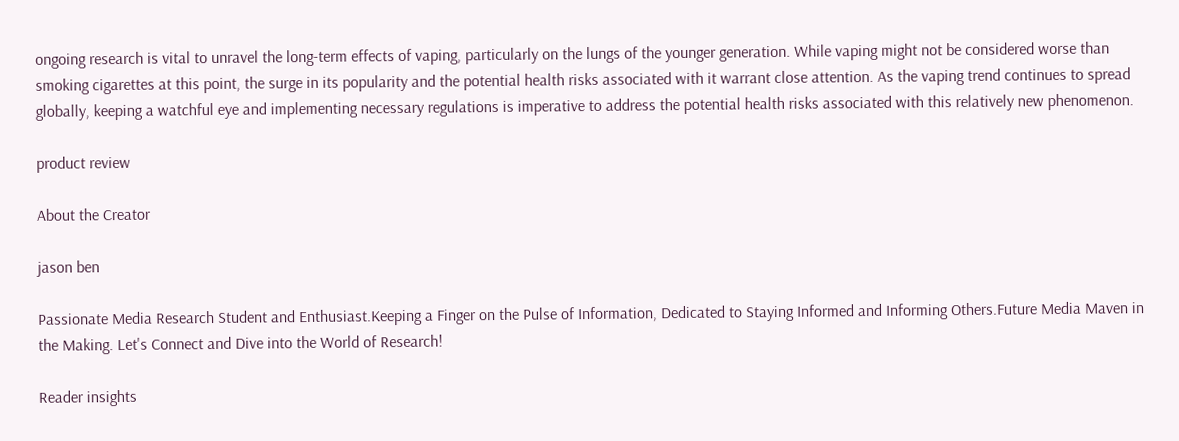ongoing research is vital to unravel the long-term effects of vaping, particularly on the lungs of the younger generation. While vaping might not be considered worse than smoking cigarettes at this point, the surge in its popularity and the potential health risks associated with it warrant close attention. As the vaping trend continues to spread globally, keeping a watchful eye and implementing necessary regulations is imperative to address the potential health risks associated with this relatively new phenomenon.

product review

About the Creator

jason ben

Passionate Media Research Student and Enthusiast.Keeping a Finger on the Pulse of Information, Dedicated to Staying Informed and Informing Others.Future Media Maven in the Making. Let's Connect and Dive into the World of Research!

Reader insights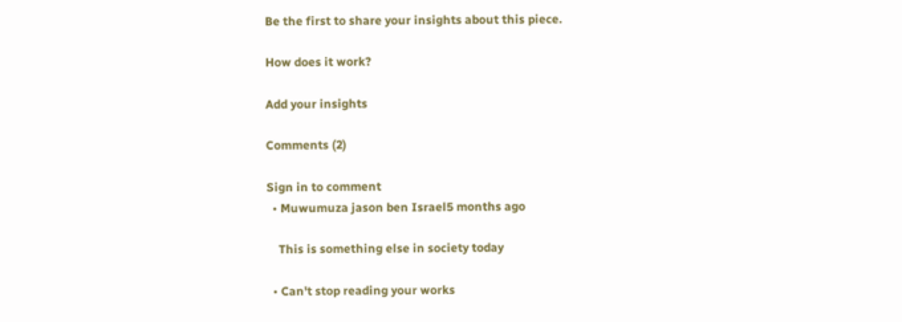Be the first to share your insights about this piece.

How does it work?

Add your insights

Comments (2)

Sign in to comment
  • Muwumuza jason ben Israel5 months ago

    This is something else in society today

  • Can't stop reading your works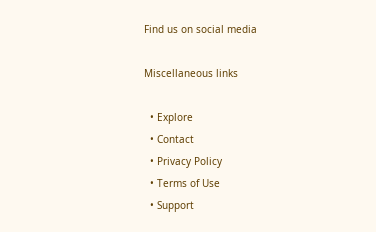Find us on social media

Miscellaneous links

  • Explore
  • Contact
  • Privacy Policy
  • Terms of Use
  • Support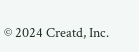© 2024 Creatd, Inc.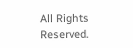All Rights Reserved.